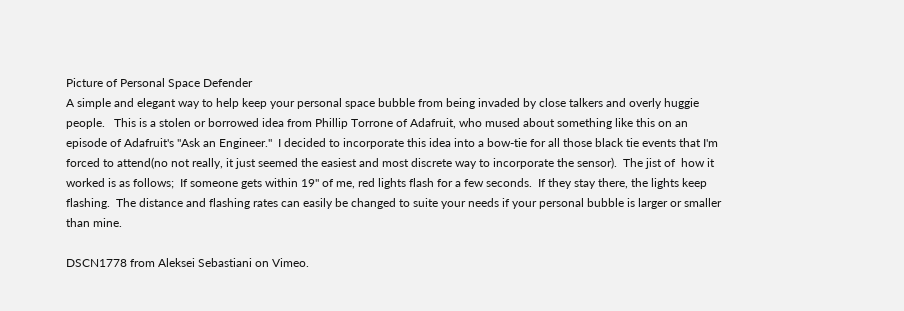Picture of Personal Space Defender
A simple and elegant way to help keep your personal space bubble from being invaded by close talkers and overly huggie people.   This is a stolen or borrowed idea from Phillip Torrone of Adafruit, who mused about something like this on an episode of Adafruit's "Ask an Engineer."  I decided to incorporate this idea into a bow-tie for all those black tie events that I'm forced to attend(no not really, it just seemed the easiest and most discrete way to incorporate the sensor).  The jist of  how it worked is as follows;  If someone gets within 19" of me, red lights flash for a few seconds.  If they stay there, the lights keep flashing.  The distance and flashing rates can easily be changed to suite your needs if your personal bubble is larger or smaller than mine.

DSCN1778 from Aleksei Sebastiani on Vimeo.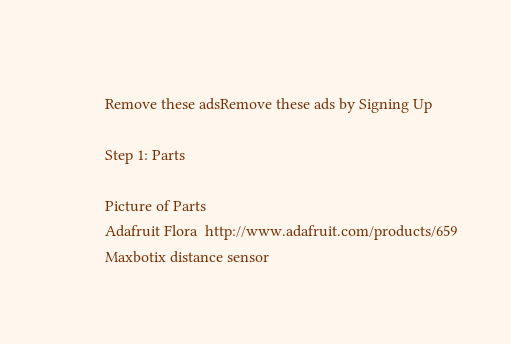Remove these adsRemove these ads by Signing Up

Step 1: Parts

Picture of Parts
Adafruit Flora  http://www.adafruit.com/products/659
Maxbotix distance sensor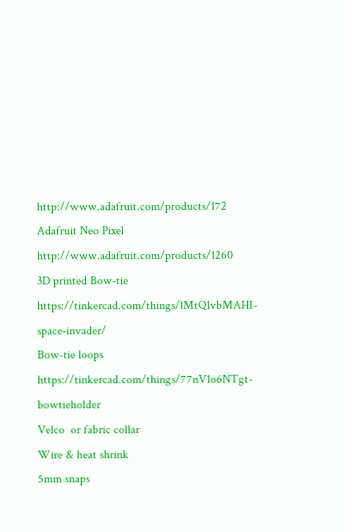http://www.adafruit.com/products/172
Adafruit Neo Pixel   http://www.adafruit.com/products/1260
3D printed Bow-tie  https://tinkercad.com/things/lMtQ1vbMAHI-space-invader/
Bow-tie loops   https://tinkercad.com/things/77nV1o6NTgt-bowtieholder
Velco  or fabric collar
Wire & heat shrink
5mm snaps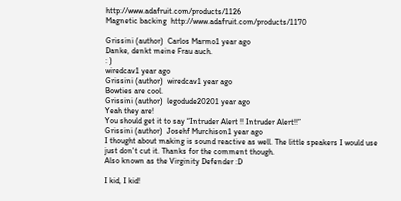http://www.adafruit.com/products/1126
Magnetic backing  http://www.adafruit.com/products/1170

Grissini (author)  Carlos Marmo1 year ago
Danke, denkt meine Frau auch.
: )
wiredcav1 year ago
Grissini (author)  wiredcav1 year ago
Bowties are cool.
Grissini (author)  legodude20201 year ago
Yeah they are!
You should get it to say “Intruder Alert !! Intruder Alert!!”
Grissini (author)  Josehf Murchison1 year ago
I thought about making is sound reactive as well. The little speakers I would use just don't cut it. Thanks for the comment though.
Also known as the Virginity Defender :D

I kid, I kid!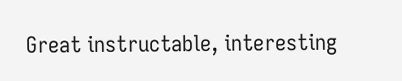Great instructable, interesting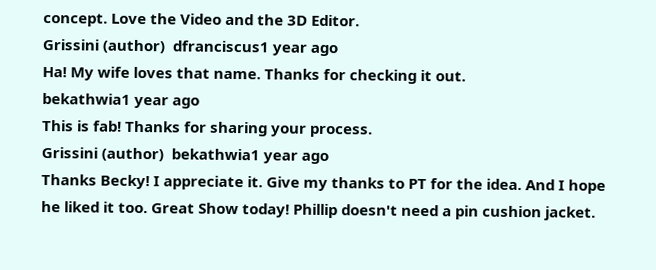concept. Love the Video and the 3D Editor.
Grissini (author)  dfranciscus1 year ago
Ha! My wife loves that name. Thanks for checking it out.
bekathwia1 year ago
This is fab! Thanks for sharing your process.
Grissini (author)  bekathwia1 year ago
Thanks Becky! I appreciate it. Give my thanks to PT for the idea. And I hope he liked it too. Great Show today! Phillip doesn't need a pin cushion jacket.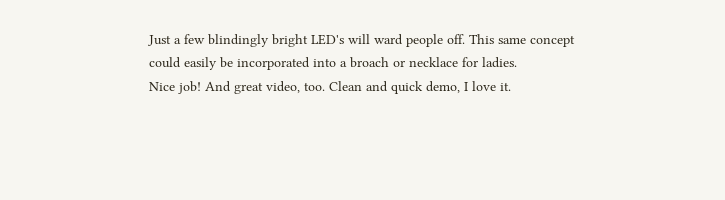Just a few blindingly bright LED's will ward people off. This same concept could easily be incorporated into a broach or necklace for ladies.
Nice job! And great video, too. Clean and quick demo, I love it.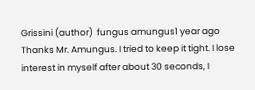Grissini (author)  fungus amungus1 year ago
Thanks Mr. Amungus. I tried to keep it tight. I lose interest in myself after about 30 seconds, I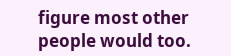figure most other people would too.